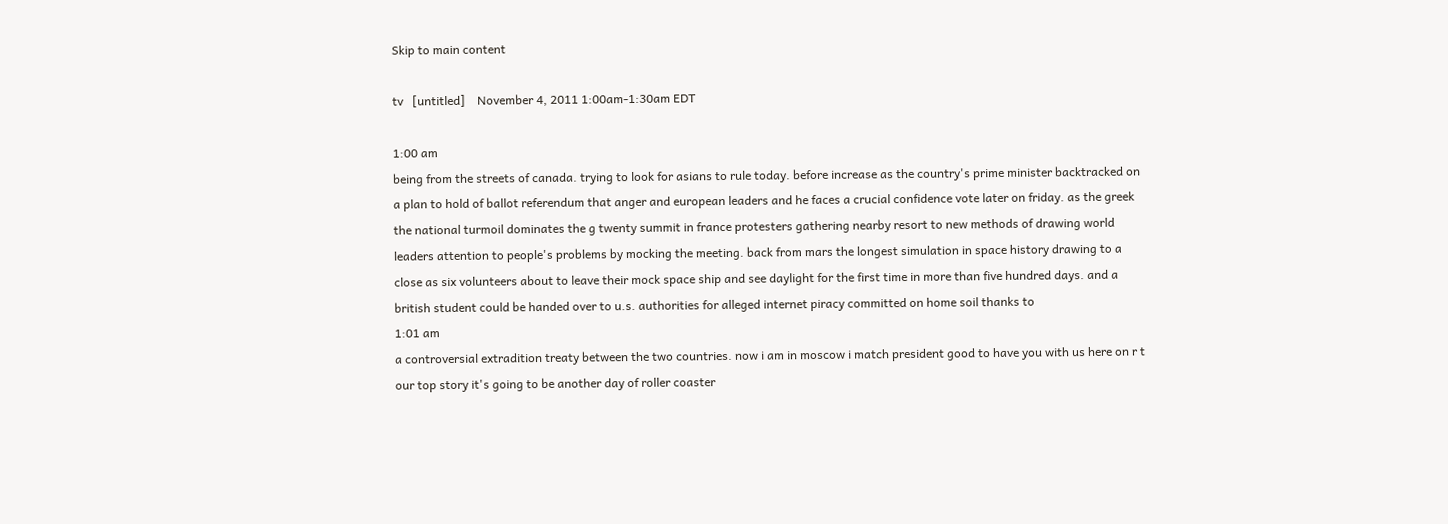Skip to main content

tv   [untitled]    November 4, 2011 1:00am-1:30am EDT

1:00 am
being from the streets of canada. trying to look for asians to rule today. before increase as the country's prime minister backtracked on a plan to hold of ballot referendum that anger and european leaders and he faces a crucial confidence vote later on friday. as the greek the national turmoil dominates the g twenty summit in france protesters gathering nearby resort to new methods of drawing world leaders attention to people's problems by mocking the meeting. back from mars the longest simulation in space history drawing to a close as six volunteers about to leave their mock space ship and see daylight for the first time in more than five hundred days. and a british student could be handed over to u.s. authorities for alleged internet piracy committed on home soil thanks to
1:01 am
a controversial extradition treaty between the two countries. now i am in moscow i match president good to have you with us here on r t our top story it's going to be another day of roller coaster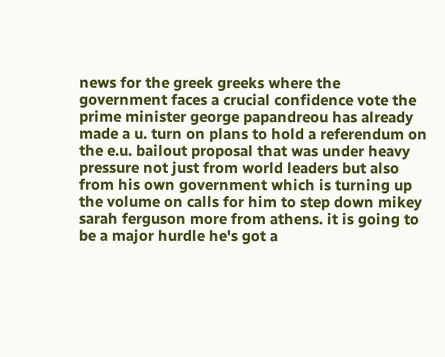news for the greek greeks where the government faces a crucial confidence vote the prime minister george papandreou has already made a u. turn on plans to hold a referendum on the e.u. bailout proposal that was under heavy pressure not just from world leaders but also from his own government which is turning up the volume on calls for him to step down mikey sarah ferguson more from athens. it is going to be a major hurdle he's got a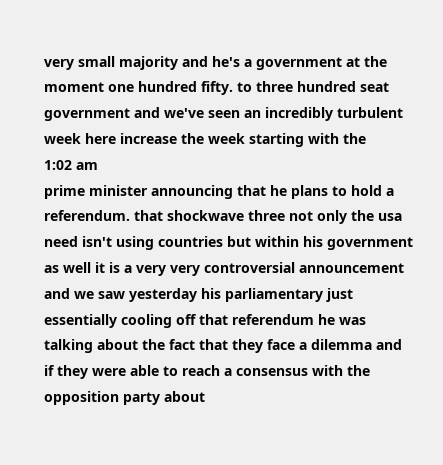very small majority and he's a government at the moment one hundred fifty. to three hundred seat government and we've seen an incredibly turbulent week here increase the week starting with the
1:02 am
prime minister announcing that he plans to hold a referendum. that shockwave three not only the usa need isn't using countries but within his government as well it is a very very controversial announcement and we saw yesterday his parliamentary just essentially cooling off that referendum he was talking about the fact that they face a dilemma and if they were able to reach a consensus with the opposition party about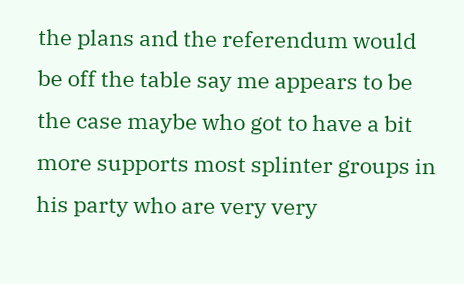the plans and the referendum would be off the table say me appears to be the case maybe who got to have a bit more supports most splinter groups in his party who are very very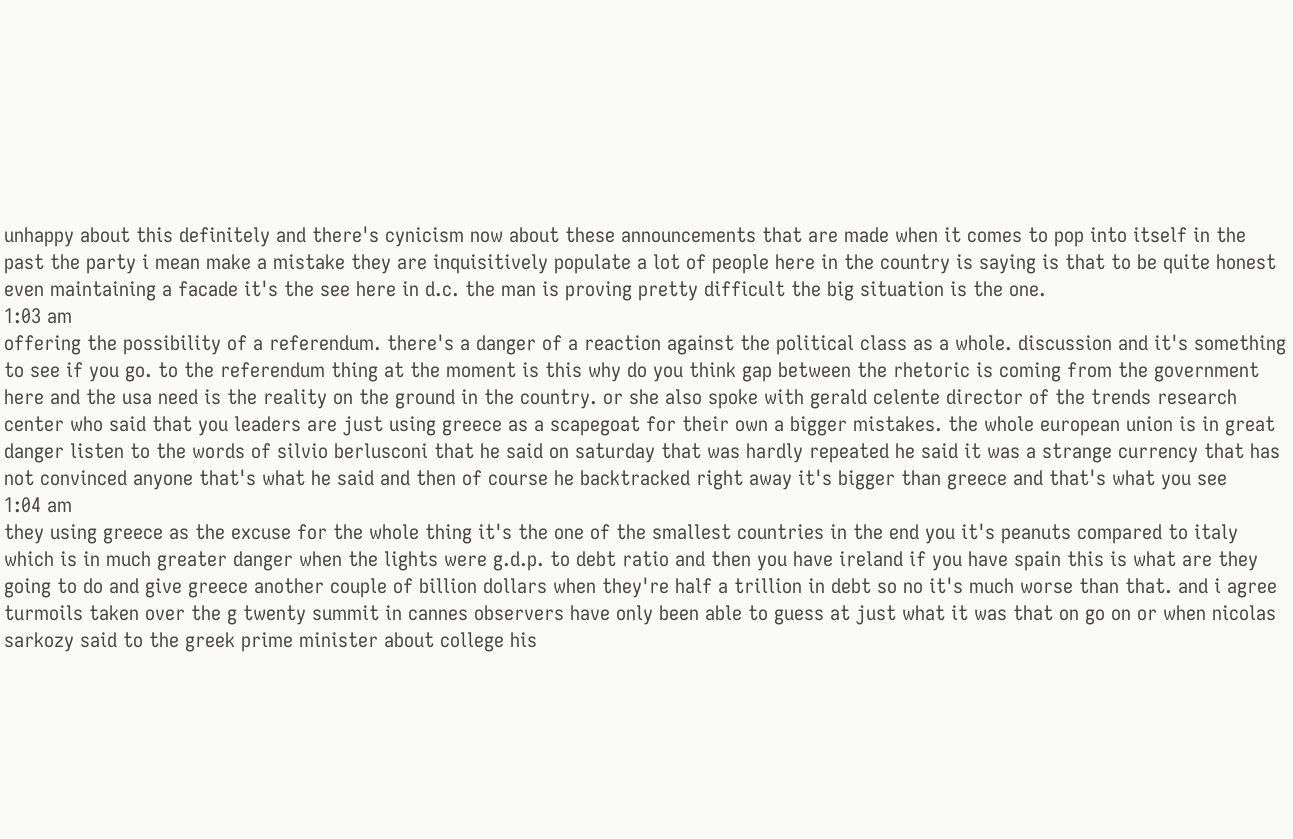unhappy about this definitely and there's cynicism now about these announcements that are made when it comes to pop into itself in the past the party i mean make a mistake they are inquisitively populate a lot of people here in the country is saying is that to be quite honest even maintaining a facade it's the see here in d.c. the man is proving pretty difficult the big situation is the one.
1:03 am
offering the possibility of a referendum. there's a danger of a reaction against the political class as a whole. discussion and it's something to see if you go. to the referendum thing at the moment is this why do you think gap between the rhetoric is coming from the government here and the usa need is the reality on the ground in the country. or she also spoke with gerald celente director of the trends research center who said that you leaders are just using greece as a scapegoat for their own a bigger mistakes. the whole european union is in great danger listen to the words of silvio berlusconi that he said on saturday that was hardly repeated he said it was a strange currency that has not convinced anyone that's what he said and then of course he backtracked right away it's bigger than greece and that's what you see
1:04 am
they using greece as the excuse for the whole thing it's the one of the smallest countries in the end you it's peanuts compared to italy which is in much greater danger when the lights were g.d.p. to debt ratio and then you have ireland if you have spain this is what are they going to do and give greece another couple of billion dollars when they're half a trillion in debt so no it's much worse than that. and i agree turmoils taken over the g twenty summit in cannes observers have only been able to guess at just what it was that on go on or when nicolas sarkozy said to the greek prime minister about college his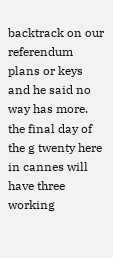backtrack on our referendum plans or keys and he said no way has more. the final day of the g twenty here in cannes will have three working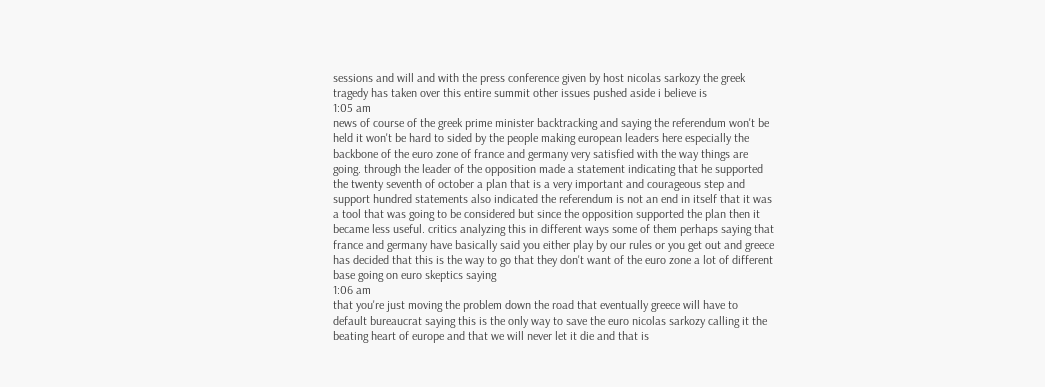sessions and will and with the press conference given by host nicolas sarkozy the greek tragedy has taken over this entire summit other issues pushed aside i believe is
1:05 am
news of course of the greek prime minister backtracking and saying the referendum won't be held it won't be hard to sided by the people making european leaders here especially the backbone of the euro zone of france and germany very satisfied with the way things are going. through the leader of the opposition made a statement indicating that he supported the twenty seventh of october a plan that is a very important and courageous step and support hundred statements also indicated the referendum is not an end in itself that it was a tool that was going to be considered but since the opposition supported the plan then it became less useful. critics analyzing this in different ways some of them perhaps saying that france and germany have basically said you either play by our rules or you get out and greece has decided that this is the way to go that they don't want of the euro zone a lot of different base going on euro skeptics saying
1:06 am
that you're just moving the problem down the road that eventually greece will have to default bureaucrat saying this is the only way to save the euro nicolas sarkozy calling it the beating heart of europe and that we will never let it die and that is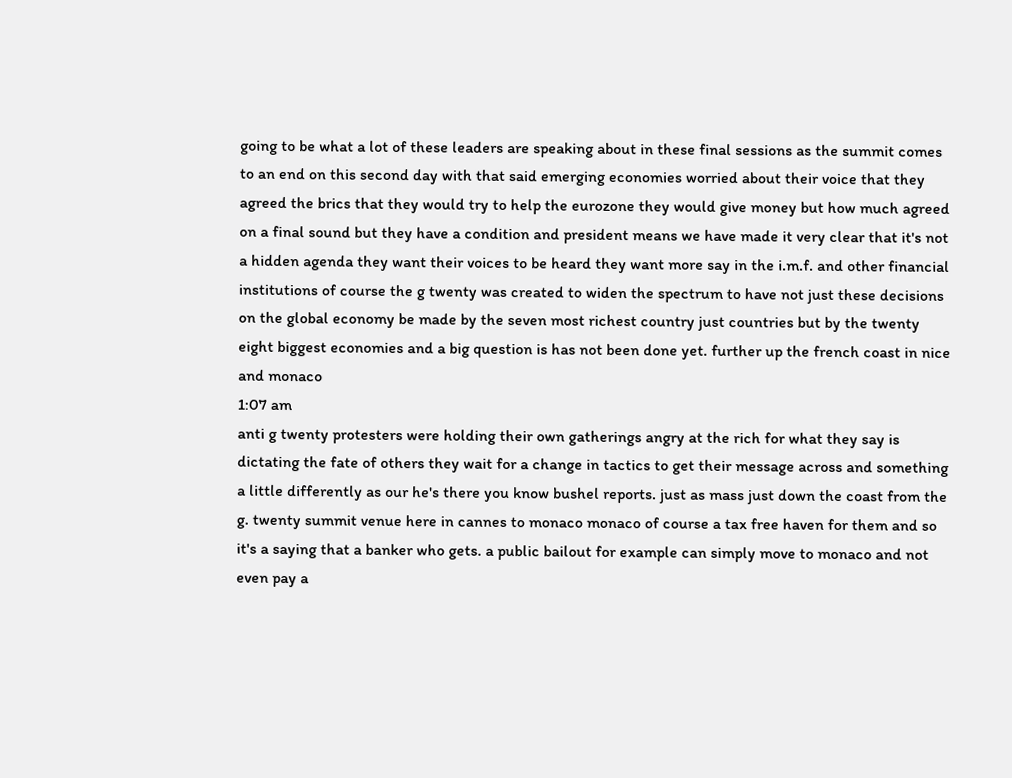going to be what a lot of these leaders are speaking about in these final sessions as the summit comes to an end on this second day with that said emerging economies worried about their voice that they agreed the brics that they would try to help the eurozone they would give money but how much agreed on a final sound but they have a condition and president means we have made it very clear that it's not a hidden agenda they want their voices to be heard they want more say in the i.m.f. and other financial institutions of course the g twenty was created to widen the spectrum to have not just these decisions on the global economy be made by the seven most richest country just countries but by the twenty eight biggest economies and a big question is has not been done yet. further up the french coast in nice and monaco
1:07 am
anti g twenty protesters were holding their own gatherings angry at the rich for what they say is dictating the fate of others they wait for a change in tactics to get their message across and something a little differently as our he's there you know bushel reports. just as mass just down the coast from the g. twenty summit venue here in cannes to monaco monaco of course a tax free haven for them and so it's a saying that a banker who gets. a public bailout for example can simply move to monaco and not even pay a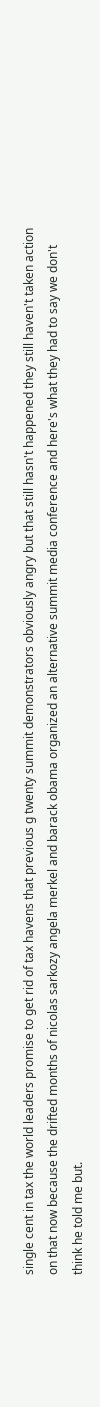single cent in tax the world leaders promise to get rid of tax havens that previous g twenty summit demonstrators obviously angry but that still hasn't happened they still haven't taken action on that now because the drifted months of nicolas sarkozy angela merkel and barack obama organized an alternative summit media conference and here's what they had to say we don't think he told me but.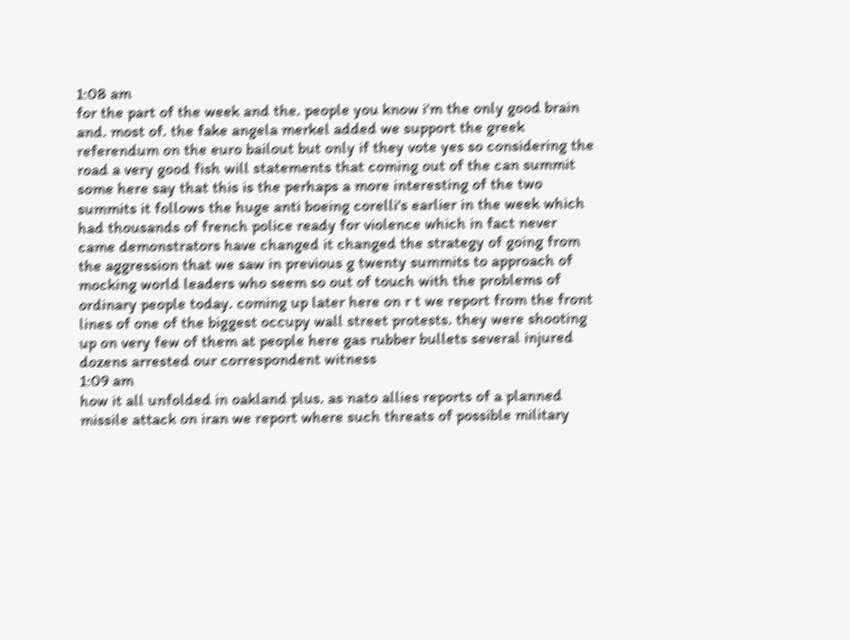1:08 am
for the part of the week and the. people you know i'm the only good brain and. most of. the fake angela merkel added we support the greek referendum on the euro bailout but only if they vote yes so considering the road a very good fish will statements that coming out of the can summit some here say that this is the perhaps a more interesting of the two summits it follows the huge anti boeing corelli's earlier in the week which had thousands of french police ready for violence which in fact never came demonstrators have changed it changed the strategy of going from the aggression that we saw in previous g twenty summits to approach of mocking world leaders who seem so out of touch with the problems of ordinary people today. coming up later here on r t we report from the front lines of one of the biggest occupy wall street protests. they were shooting up on very few of them at people here gas rubber bullets several injured dozens arrested our correspondent witness
1:09 am
how it all unfolded in oakland plus. as nato allies reports of a planned missile attack on iran we report where such threats of possible military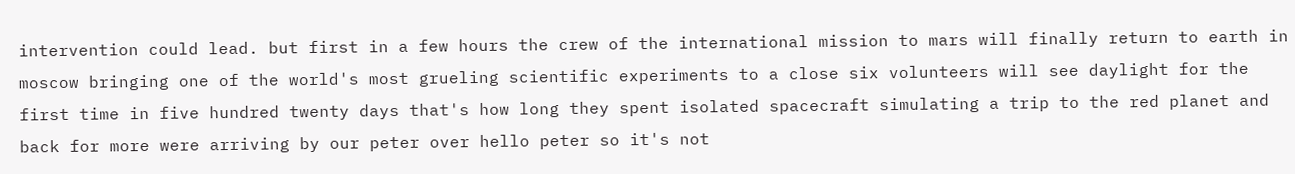intervention could lead. but first in a few hours the crew of the international mission to mars will finally return to earth in moscow bringing one of the world's most grueling scientific experiments to a close six volunteers will see daylight for the first time in five hundred twenty days that's how long they spent isolated spacecraft simulating a trip to the red planet and back for more were arriving by our peter over hello peter so it's not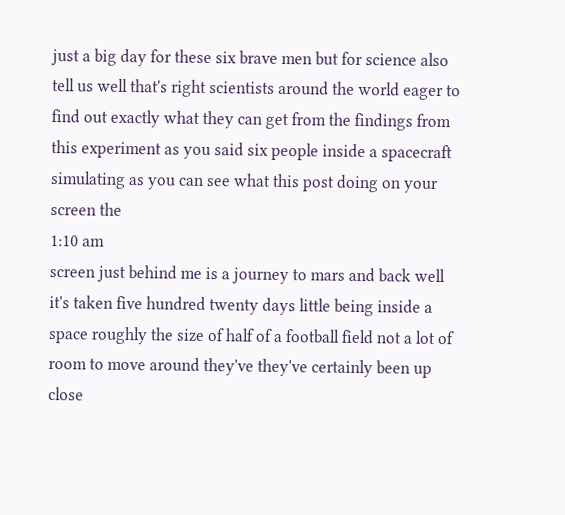just a big day for these six brave men but for science also tell us well that's right scientists around the world eager to find out exactly what they can get from the findings from this experiment as you said six people inside a spacecraft simulating as you can see what this post doing on your screen the
1:10 am
screen just behind me is a journey to mars and back well it's taken five hundred twenty days little being inside a space roughly the size of half of a football field not a lot of room to move around they've they've certainly been up close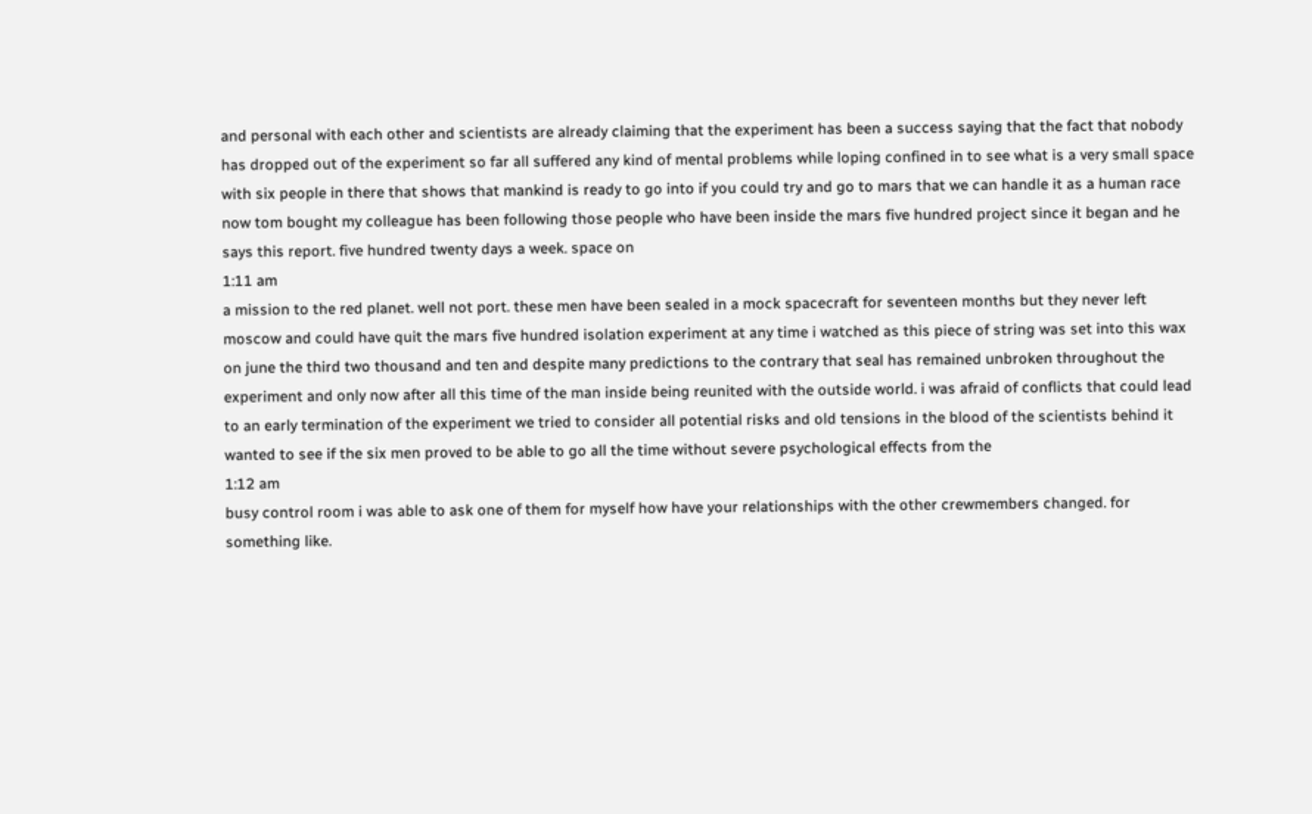and personal with each other and scientists are already claiming that the experiment has been a success saying that the fact that nobody has dropped out of the experiment so far all suffered any kind of mental problems while loping confined in to see what is a very small space with six people in there that shows that mankind is ready to go into if you could try and go to mars that we can handle it as a human race now tom bought my colleague has been following those people who have been inside the mars five hundred project since it began and he says this report. five hundred twenty days a week. space on
1:11 am
a mission to the red planet. well not port. these men have been sealed in a mock spacecraft for seventeen months but they never left moscow and could have quit the mars five hundred isolation experiment at any time i watched as this piece of string was set into this wax on june the third two thousand and ten and despite many predictions to the contrary that seal has remained unbroken throughout the experiment and only now after all this time of the man inside being reunited with the outside world. i was afraid of conflicts that could lead to an early termination of the experiment we tried to consider all potential risks and old tensions in the blood of the scientists behind it wanted to see if the six men proved to be able to go all the time without severe psychological effects from the
1:12 am
busy control room i was able to ask one of them for myself how have your relationships with the other crewmembers changed. for something like.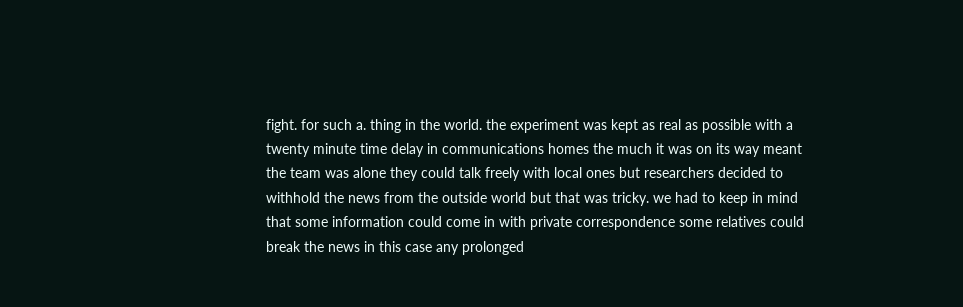fight. for such a. thing in the world. the experiment was kept as real as possible with a twenty minute time delay in communications homes the much it was on its way meant the team was alone they could talk freely with local ones but researchers decided to withhold the news from the outside world but that was tricky. we had to keep in mind that some information could come in with private correspondence some relatives could break the news in this case any prolonged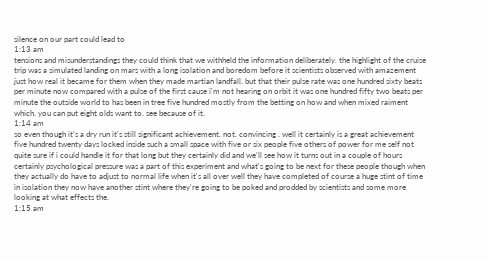silence on our part could lead to
1:13 am
tensions and misunderstandings they could think that we withheld the information deliberately. the highlight of the cruise trip was a simulated landing on mars with a long isolation and boredom before it scientists observed with amazement just how real it became for them when they made martian landfall. but that their pulse rate was one hundred sixty beats per minute now compared with a pulse of the first cause i'm not hearing on orbit it was one hundred fifty two beats per minute the outside world to has been in tree five hundred mostly from the betting on how and when mixed raiment which. you can put eight olds want to. see because of it.
1:14 am
so even though it's a dry run it's still significant achievement. not. convincing . well it certainly is a great achievement five hundred twenty days locked inside such a small space with five or six people five others of power for me self not quite sure if i could handle it for that long but they certainly did and we'll see how it turns out in a couple of hours certainly psychological pressure was a part of this experiment and what's going to be next for these people though when they actually do have to adjust to normal life when it's all over well they have completed of course a huge stint of time in isolation they now have another stint where they're going to be poked and prodded by scientists and some more looking at what effects the.
1:15 am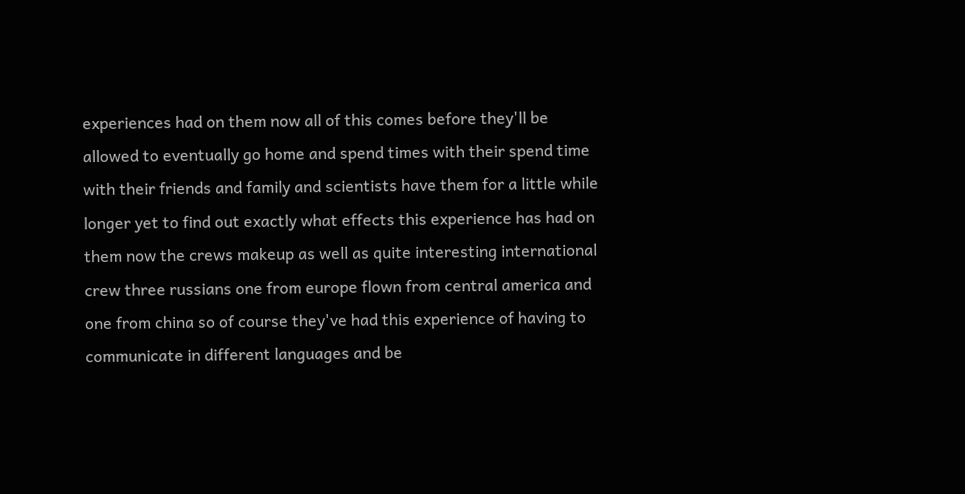experiences had on them now all of this comes before they'll be allowed to eventually go home and spend times with their spend time with their friends and family and scientists have them for a little while longer yet to find out exactly what effects this experience has had on them now the crews makeup as well as quite interesting international crew three russians one from europe flown from central america and one from china so of course they've had this experience of having to communicate in different languages and be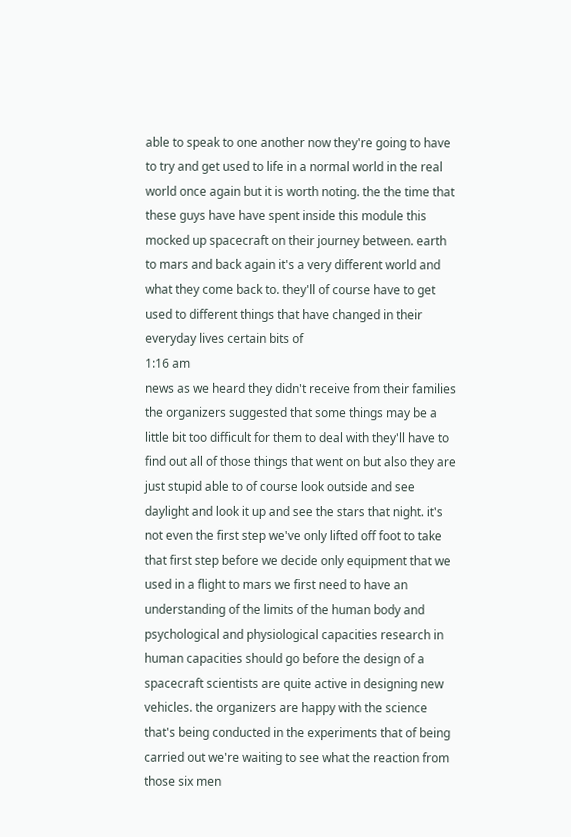able to speak to one another now they're going to have to try and get used to life in a normal world in the real world once again but it is worth noting. the the time that these guys have have spent inside this module this mocked up spacecraft on their journey between. earth to mars and back again it's a very different world and what they come back to. they'll of course have to get used to different things that have changed in their everyday lives certain bits of
1:16 am
news as we heard they didn't receive from their families the organizers suggested that some things may be a little bit too difficult for them to deal with they'll have to find out all of those things that went on but also they are just stupid able to of course look outside and see daylight and look it up and see the stars that night. it's not even the first step we've only lifted off foot to take that first step before we decide only equipment that we used in a flight to mars we first need to have an understanding of the limits of the human body and psychological and physiological capacities research in human capacities should go before the design of a spacecraft scientists are quite active in designing new vehicles. the organizers are happy with the science that's being conducted in the experiments that of being carried out we're waiting to see what the reaction from those six men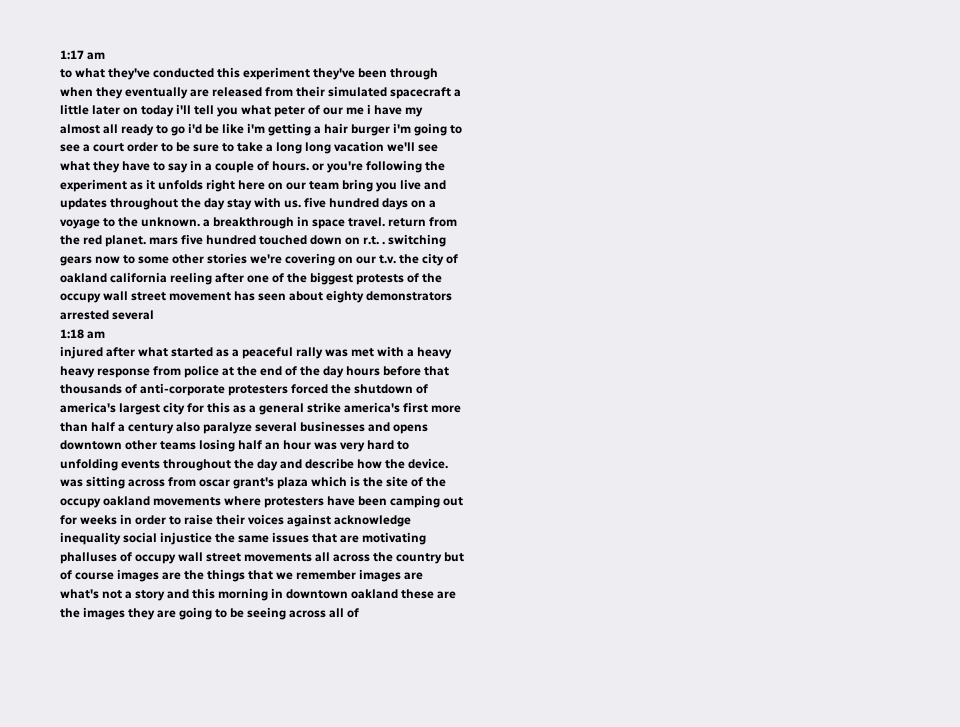1:17 am
to what they've conducted this experiment they've been through when they eventually are released from their simulated spacecraft a little later on today i'll tell you what peter of our me i have my almost all ready to go i'd be like i'm getting a hair burger i'm going to see a court order to be sure to take a long long vacation we'll see what they have to say in a couple of hours. or you're following the experiment as it unfolds right here on our team bring you live and updates throughout the day stay with us. five hundred days on a voyage to the unknown. a breakthrough in space travel. return from the red planet. mars five hundred touched down on r.t. . switching gears now to some other stories we're covering on our t.v. the city of oakland california reeling after one of the biggest protests of the occupy wall street movement has seen about eighty demonstrators arrested several
1:18 am
injured after what started as a peaceful rally was met with a heavy heavy response from police at the end of the day hours before that thousands of anti-corporate protesters forced the shutdown of america's largest city for this as a general strike america's first more than half a century also paralyze several businesses and opens downtown other teams losing half an hour was very hard to unfolding events throughout the day and describe how the device. was sitting across from oscar grant's plaza which is the site of the occupy oakland movements where protesters have been camping out for weeks in order to raise their voices against acknowledge inequality social injustice the same issues that are motivating phalluses of occupy wall street movements all across the country but of course images are the things that we remember images are what's not a story and this morning in downtown oakland these are the images they are going to be seeing across all of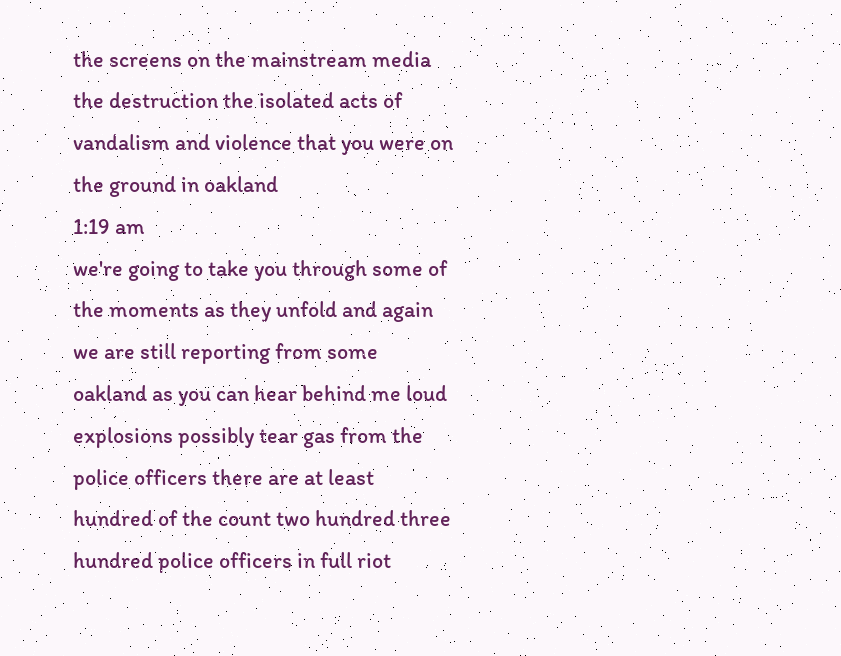the screens on the mainstream media the destruction the isolated acts of vandalism and violence that you were on the ground in oakland
1:19 am
we're going to take you through some of the moments as they unfold and again we are still reporting from some oakland as you can hear behind me loud explosions possibly tear gas from the police officers there are at least hundred of the count two hundred three hundred police officers in full riot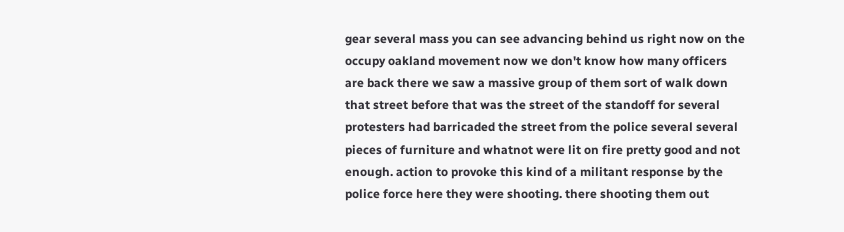gear several mass you can see advancing behind us right now on the occupy oakland movement now we don't know how many officers are back there we saw a massive group of them sort of walk down that street before that was the street of the standoff for several protesters had barricaded the street from the police several several pieces of furniture and whatnot were lit on fire pretty good and not enough. action to provoke this kind of a militant response by the police force here they were shooting. there shooting them out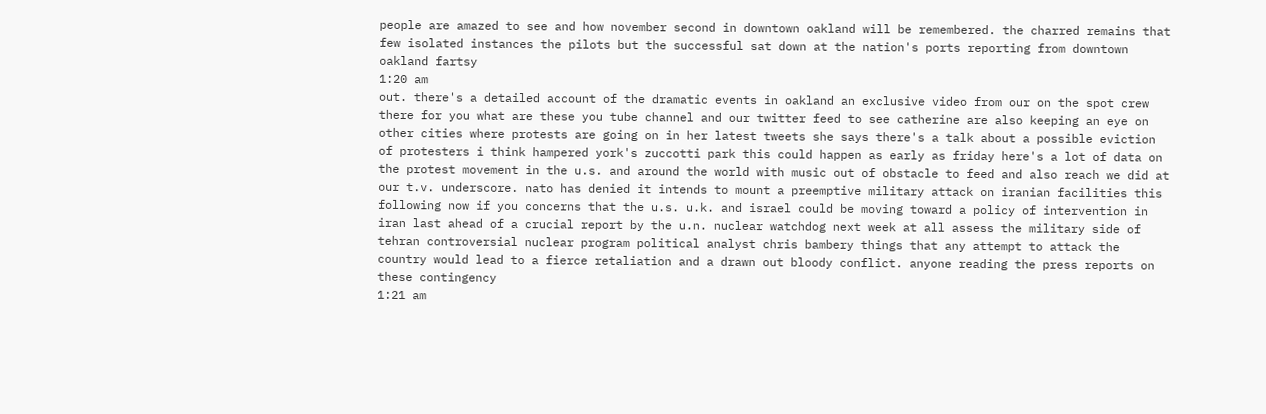people are amazed to see and how november second in downtown oakland will be remembered. the charred remains that few isolated instances the pilots but the successful sat down at the nation's ports reporting from downtown oakland fartsy
1:20 am
out. there's a detailed account of the dramatic events in oakland an exclusive video from our on the spot crew there for you what are these you tube channel and our twitter feed to see catherine are also keeping an eye on other cities where protests are going on in her latest tweets she says there's a talk about a possible eviction of protesters i think hampered york's zuccotti park this could happen as early as friday here's a lot of data on the protest movement in the u.s. and around the world with music out of obstacle to feed and also reach we did at our t.v. underscore. nato has denied it intends to mount a preemptive military attack on iranian facilities this following now if you concerns that the u.s. u.k. and israel could be moving toward a policy of intervention in iran last ahead of a crucial report by the u.n. nuclear watchdog next week at all assess the military side of tehran controversial nuclear program political analyst chris bambery things that any attempt to attack the country would lead to a fierce retaliation and a drawn out bloody conflict. anyone reading the press reports on these contingency
1:21 am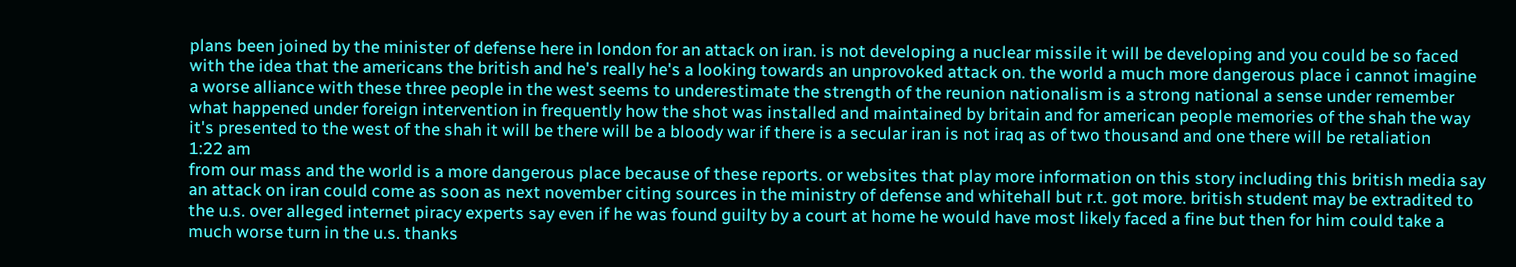plans been joined by the minister of defense here in london for an attack on iran. is not developing a nuclear missile it will be developing and you could be so faced with the idea that the americans the british and he's really he's a looking towards an unprovoked attack on. the world a much more dangerous place i cannot imagine a worse alliance with these three people in the west seems to underestimate the strength of the reunion nationalism is a strong national a sense under remember what happened under foreign intervention in frequently how the shot was installed and maintained by britain and for american people memories of the shah the way it's presented to the west of the shah it will be there will be a bloody war if there is a secular iran is not iraq as of two thousand and one there will be retaliation
1:22 am
from our mass and the world is a more dangerous place because of these reports. or websites that play more information on this story including this british media say an attack on iran could come as soon as next november citing sources in the ministry of defense and whitehall but r.t. got more. british student may be extradited to the u.s. over alleged internet piracy experts say even if he was found guilty by a court at home he would have most likely faced a fine but then for him could take a much worse turn in the u.s. thanks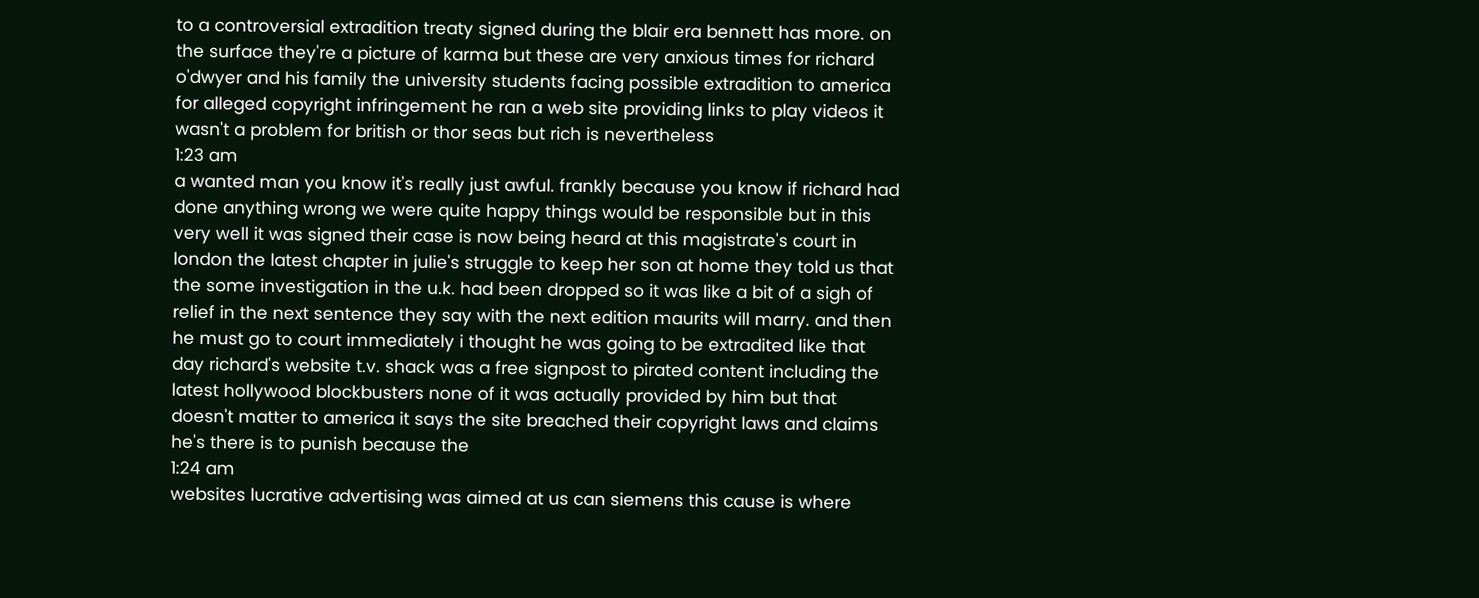to a controversial extradition treaty signed during the blair era bennett has more. on the surface they're a picture of karma but these are very anxious times for richard o'dwyer and his family the university students facing possible extradition to america for alleged copyright infringement he ran a web site providing links to play videos it wasn't a problem for british or thor seas but rich is nevertheless
1:23 am
a wanted man you know it's really just awful. frankly because you know if richard had done anything wrong we were quite happy things would be responsible but in this very well it was signed their case is now being heard at this magistrate's court in london the latest chapter in julie's struggle to keep her son at home they told us that the some investigation in the u.k. had been dropped so it was like a bit of a sigh of relief in the next sentence they say with the next edition maurits will marry. and then he must go to court immediately i thought he was going to be extradited like that day richard's website t.v. shack was a free signpost to pirated content including the latest hollywood blockbusters none of it was actually provided by him but that doesn't matter to america it says the site breached their copyright laws and claims he's there is to punish because the
1:24 am
websites lucrative advertising was aimed at us can siemens this cause is where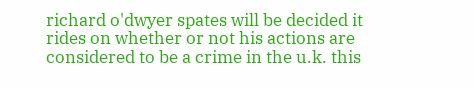richard o'dwyer spates will be decided it rides on whether or not his actions are considered to be a crime in the u.k. this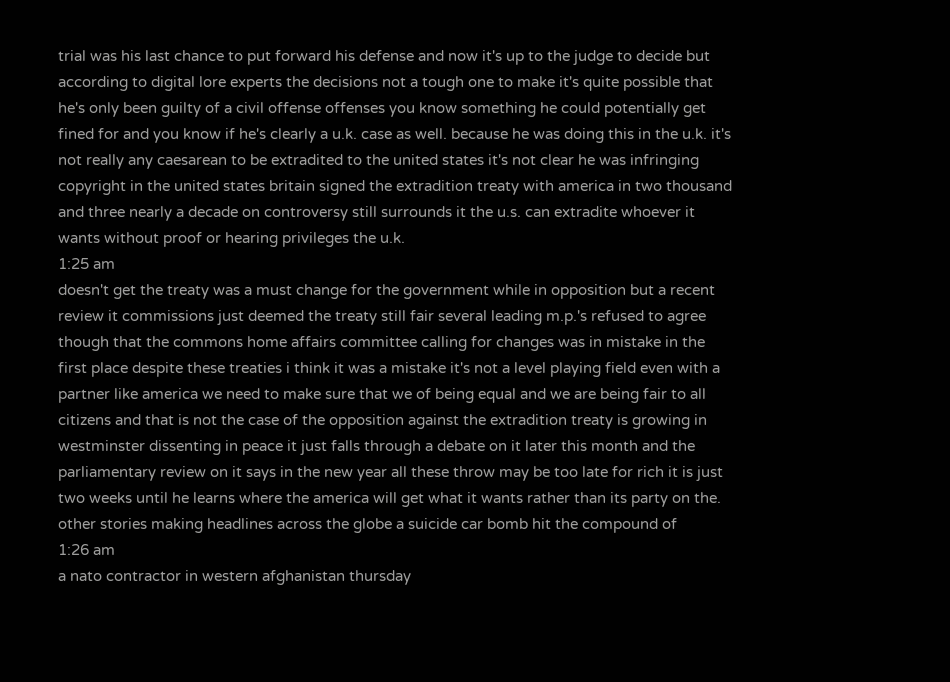trial was his last chance to put forward his defense and now it's up to the judge to decide but according to digital lore experts the decisions not a tough one to make it's quite possible that he's only been guilty of a civil offense offenses you know something he could potentially get fined for and you know if he's clearly a u.k. case as well. because he was doing this in the u.k. it's not really any caesarean to be extradited to the united states it's not clear he was infringing copyright in the united states britain signed the extradition treaty with america in two thousand and three nearly a decade on controversy still surrounds it the u.s. can extradite whoever it wants without proof or hearing privileges the u.k.
1:25 am
doesn't get the treaty was a must change for the government while in opposition but a recent review it commissions just deemed the treaty still fair several leading m.p.'s refused to agree though that the commons home affairs committee calling for changes was in mistake in the first place despite these treaties i think it was a mistake it's not a level playing field even with a partner like america we need to make sure that we of being equal and we are being fair to all citizens and that is not the case of the opposition against the extradition treaty is growing in westminster dissenting in peace it just falls through a debate on it later this month and the parliamentary review on it says in the new year all these throw may be too late for rich it is just two weeks until he learns where the america will get what it wants rather than its party on the. other stories making headlines across the globe a suicide car bomb hit the compound of
1:26 am
a nato contractor in western afghanistan thursday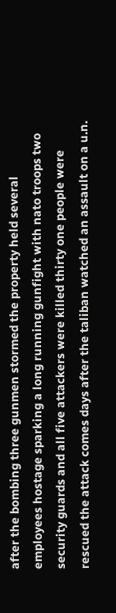after the bombing three gunmen stormed the property held several employees hostage sparking a long running gunfight with nato troops two security guards and all five attackers were killed thirty one people were rescued the attack comes days after the taliban watched an assault on a u.n.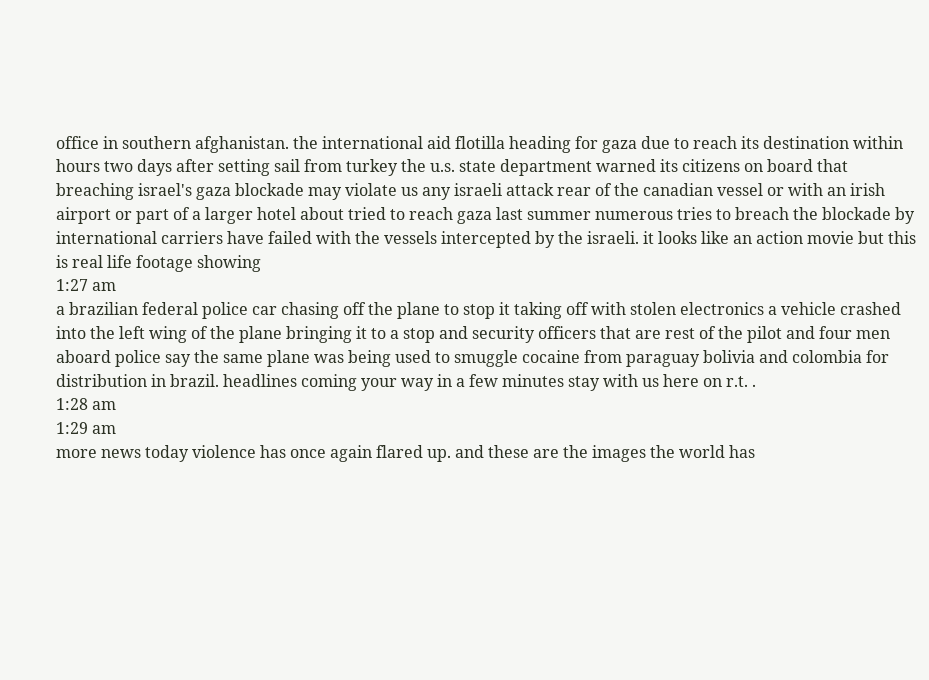office in southern afghanistan. the international aid flotilla heading for gaza due to reach its destination within hours two days after setting sail from turkey the u.s. state department warned its citizens on board that breaching israel's gaza blockade may violate us any israeli attack rear of the canadian vessel or with an irish airport or part of a larger hotel about tried to reach gaza last summer numerous tries to breach the blockade by international carriers have failed with the vessels intercepted by the israeli. it looks like an action movie but this is real life footage showing
1:27 am
a brazilian federal police car chasing off the plane to stop it taking off with stolen electronics a vehicle crashed into the left wing of the plane bringing it to a stop and security officers that are rest of the pilot and four men aboard police say the same plane was being used to smuggle cocaine from paraguay bolivia and colombia for distribution in brazil. headlines coming your way in a few minutes stay with us here on r.t. .
1:28 am
1:29 am
more news today violence has once again flared up. and these are the images the world has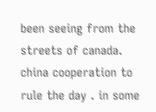been seeing from the streets of canada. china cooperation to rule the day . in some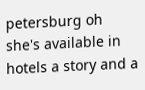petersburg oh she's available in hotels a story and a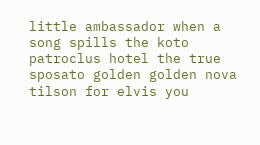little ambassador when a song spills the koto patroclus hotel the true sposato golden golden nova tilson for elvis you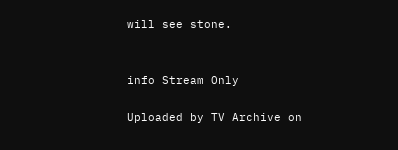will see stone.


info Stream Only

Uploaded by TV Archive on